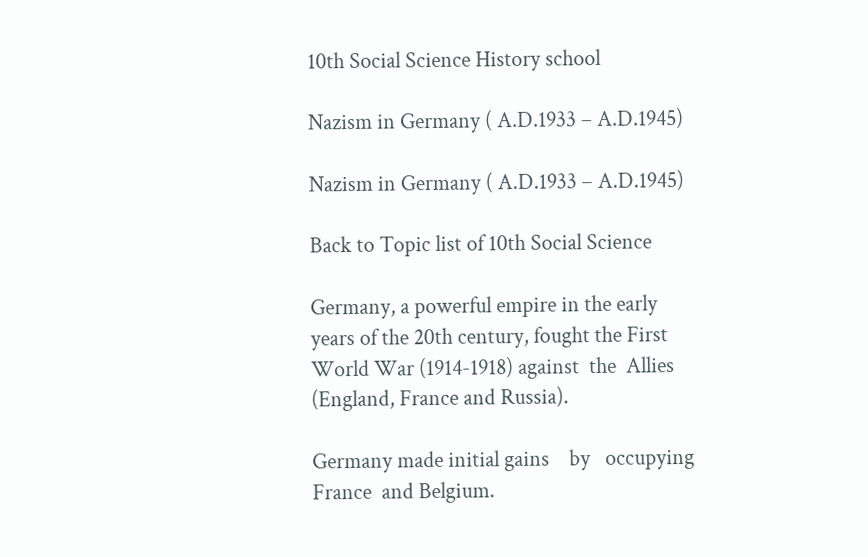10th Social Science History school

Nazism in Germany ( A.D.1933 – A.D.1945)

Nazism in Germany ( A.D.1933 – A.D.1945)

Back to Topic list of 10th Social Science

Germany, a powerful empire in the early years of the 20th century, fought the First World War (1914-1918) against  the  Allies  (England, France and Russia).

Germany made initial gains    by   occupying  France  and Belgium.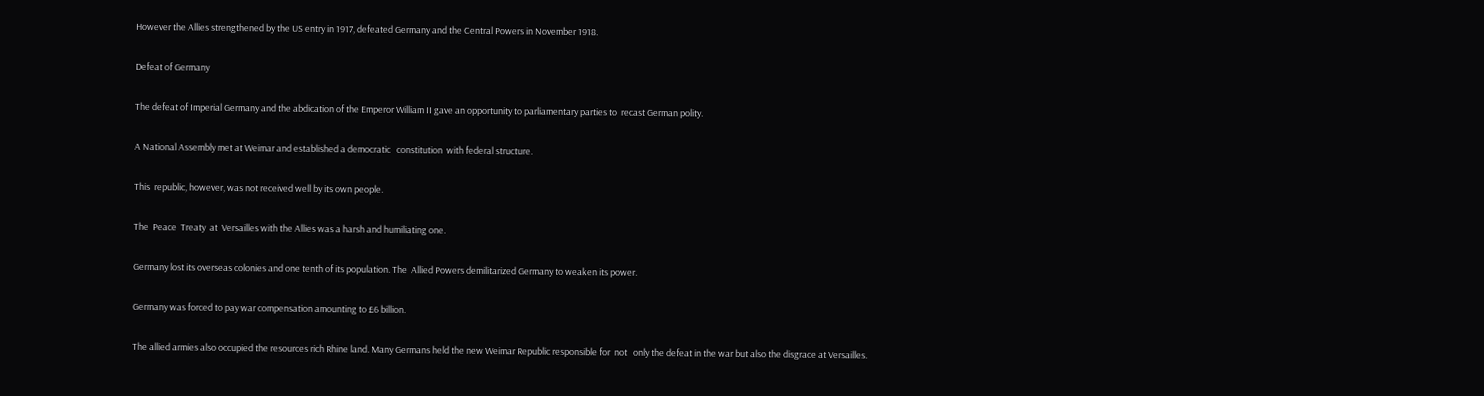However the Allies strengthened by the US entry in 1917, defeated Germany and the Central Powers in November 1918.

Defeat of Germany

The defeat of Imperial Germany and the abdication of the Emperor William II gave an opportunity to parliamentary parties to  recast German polity.

A National Assembly met at Weimar and established a democratic   constitution  with federal structure.

This  republic, however, was not received well by its own people.

The  Peace  Treaty  at  Versailles with the Allies was a harsh and humiliating one.

Germany lost its overseas colonies and one tenth of its population. The  Allied Powers demilitarized Germany to weaken its power.

Germany was forced to pay war compensation amounting to £6 billion.

The allied armies also occupied the resources rich Rhine land. Many Germans held the new Weimar Republic responsible for  not   only the defeat in the war but also the disgrace at Versailles.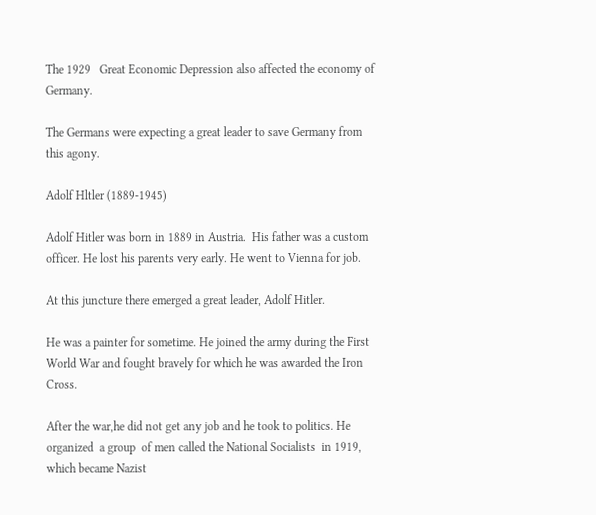The 1929   Great Economic Depression also affected the economy of Germany.

The Germans were expecting a great leader to save Germany from this agony.

Adolf Hltler (1889-1945)

Adolf Hitler was born in 1889 in Austria.  His father was a custom officer. He lost his parents very early. He went to Vienna for job.

At this juncture there emerged a great leader, Adolf Hitler.

He was a painter for sometime. He joined the army during the First World War and fought bravely for which he was awarded the Iron Cross.

After the war,he did not get any job and he took to politics. He organized  a group  of men called the National Socialists  in 1919, which became Nazist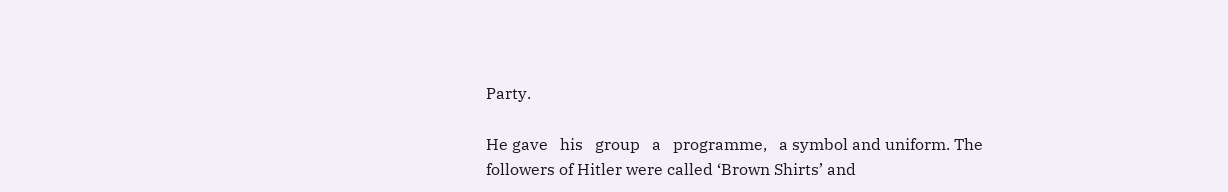Party.

He gave   his   group   a   programme,   a symbol and uniform. The followers of Hitler were called ‘Brown Shirts’ and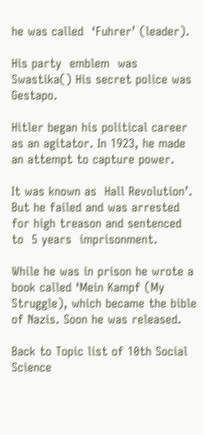he was called  ‘Fuhrer’ (leader).

His party  emblem  was  Swastika() His secret police was Gestapo.

Hitler began his political career as an agitator. In 1923, he made an attempt to capture power.

It was known as  Hall Revolution’. But he failed and was arrested for high treason and sentenced  to  5 years  imprisonment.

While he was in prison he wrote a book called ‘Mein Kampf (My Struggle), which became the bible of Nazis. Soon he was released.

Back to Topic list of 10th Social Science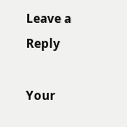Leave a Reply

Your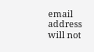email address will not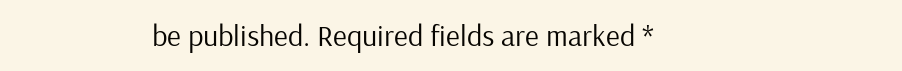be published. Required fields are marked *